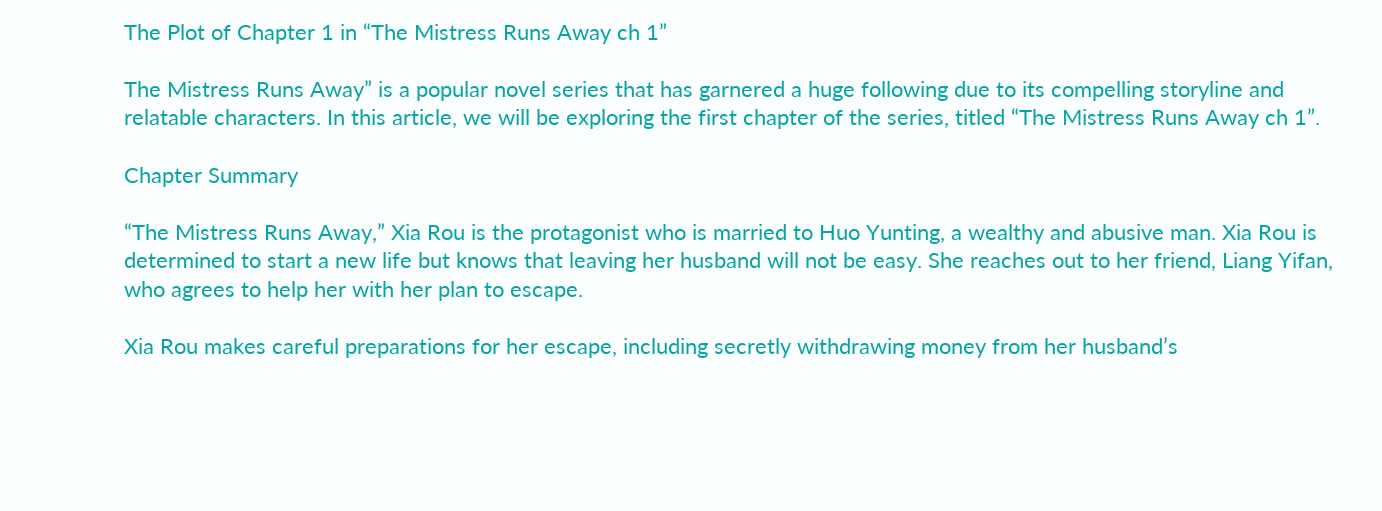The Plot of Chapter 1 in “The Mistress Runs Away ch 1”

The Mistress Runs Away” is a popular novel series that has garnered a huge following due to its compelling storyline and relatable characters. In this article, we will be exploring the first chapter of the series, titled “The Mistress Runs Away ch 1”.

Chapter Summary

“The Mistress Runs Away,” Xia Rou is the protagonist who is married to Huo Yunting, a wealthy and abusive man. Xia Rou is determined to start a new life but knows that leaving her husband will not be easy. She reaches out to her friend, Liang Yifan, who agrees to help her with her plan to escape.

Xia Rou makes careful preparations for her escape, including secretly withdrawing money from her husband’s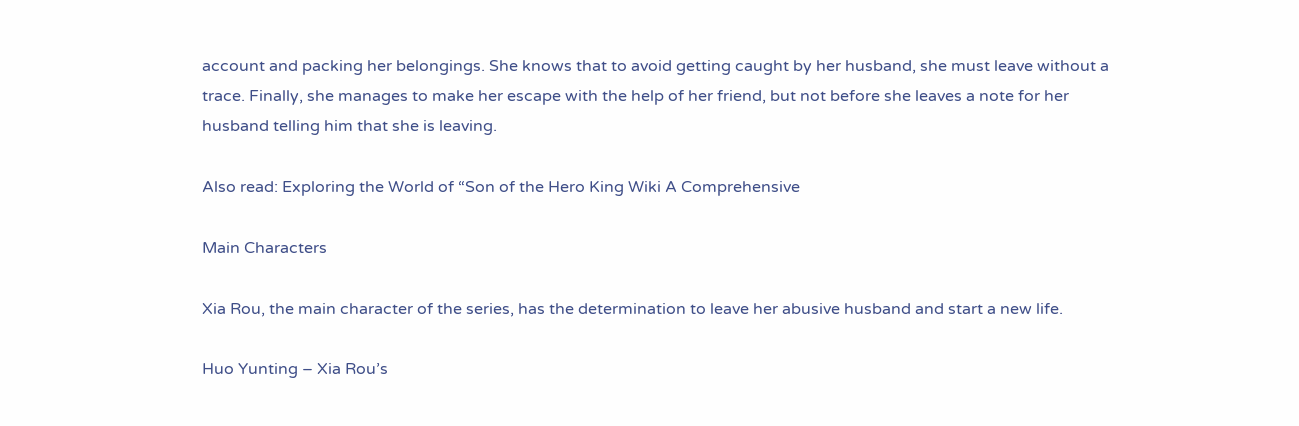account and packing her belongings. She knows that to avoid getting caught by her husband, she must leave without a trace. Finally, she manages to make her escape with the help of her friend, but not before she leaves a note for her husband telling him that she is leaving.

Also read: Exploring the World of “Son of the Hero King Wiki A Comprehensive

Main Characters

Xia Rou, the main character of the series, has the determination to leave her abusive husband and start a new life.

Huo Yunting – Xia Rou’s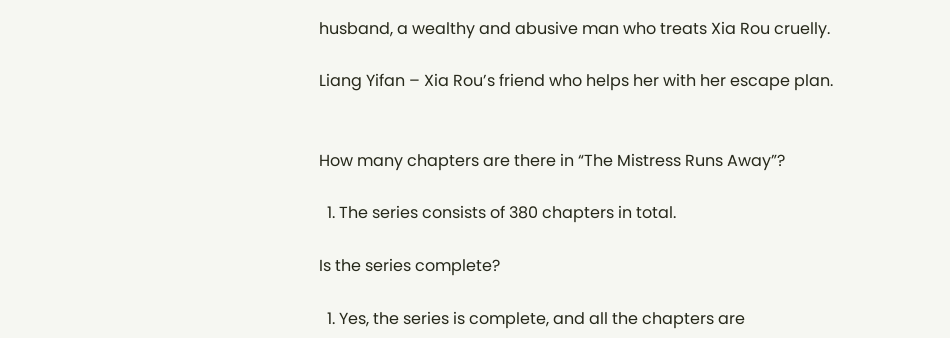husband, a wealthy and abusive man who treats Xia Rou cruelly.

Liang Yifan – Xia Rou’s friend who helps her with her escape plan.


How many chapters are there in “The Mistress Runs Away”?

  1. The series consists of 380 chapters in total.

Is the series complete?

  1. Yes, the series is complete, and all the chapters are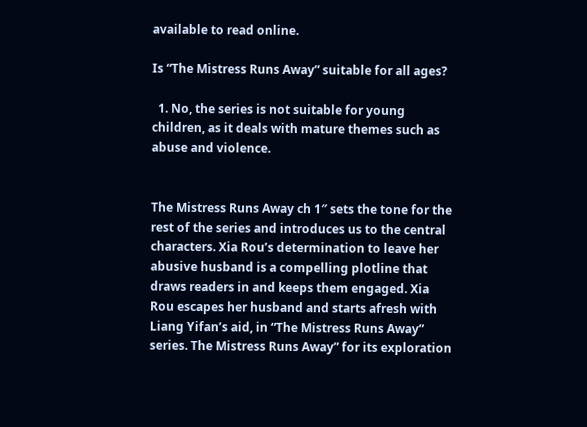available to read online.

Is “The Mistress Runs Away” suitable for all ages?

  1. No, the series is not suitable for young children, as it deals with mature themes such as abuse and violence.


The Mistress Runs Away ch 1″ sets the tone for the rest of the series and introduces us to the central characters. Xia Rou’s determination to leave her abusive husband is a compelling plotline that draws readers in and keeps them engaged. Xia Rou escapes her husband and starts afresh with Liang Yifan’s aid, in “The Mistress Runs Away” series. The Mistress Runs Away” for its exploration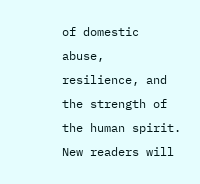of domestic abuse, resilience, and the strength of the human spirit. New readers will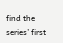find the series’ first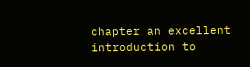chapter an excellent introduction to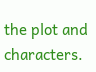the plot and characters.